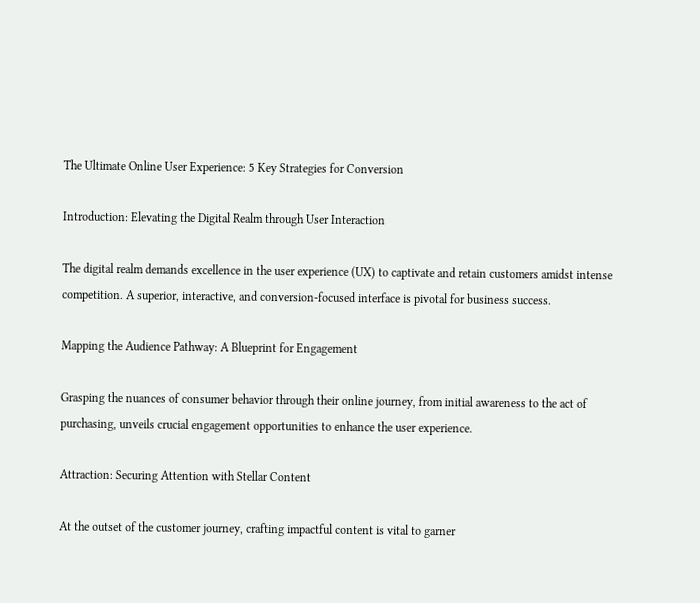The Ultimate Online User Experience: 5 Key Strategies for Conversion

Introduction: Elevating the Digital Realm through User Interaction

The digital realm demands excellence in the user experience (UX) to captivate and retain customers amidst intense competition. A superior, interactive, and conversion-focused interface is pivotal for business success.

Mapping the Audience Pathway: A Blueprint for Engagement

Grasping the nuances of consumer behavior through their online journey, from initial awareness to the act of purchasing, unveils crucial engagement opportunities to enhance the user experience.

Attraction: Securing Attention with Stellar Content

At the outset of the customer journey, crafting impactful content is vital to garner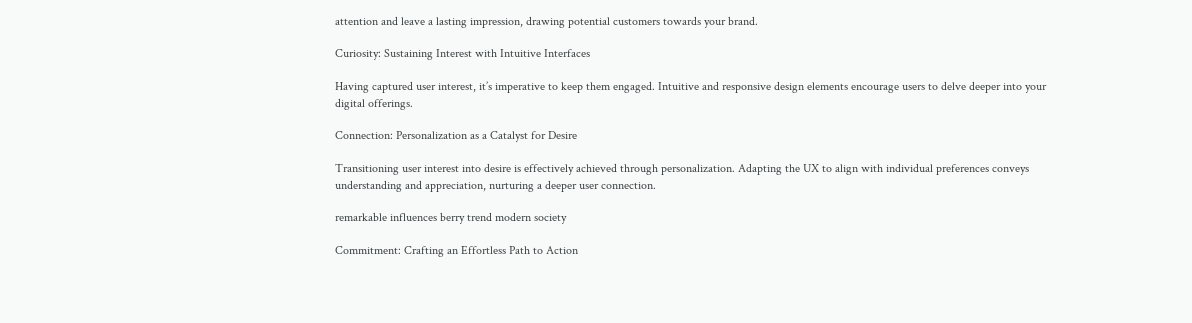attention and leave a lasting impression, drawing potential customers towards your brand.

Curiosity: Sustaining Interest with Intuitive Interfaces

Having captured user interest, it’s imperative to keep them engaged. Intuitive and responsive design elements encourage users to delve deeper into your digital offerings.

Connection: Personalization as a Catalyst for Desire

Transitioning user interest into desire is effectively achieved through personalization. Adapting the UX to align with individual preferences conveys understanding and appreciation, nurturing a deeper user connection.

remarkable influences berry trend modern society

Commitment: Crafting an Effortless Path to Action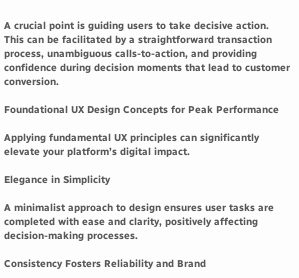A crucial point is guiding users to take decisive action. This can be facilitated by a straightforward transaction process, unambiguous calls-to-action, and providing confidence during decision moments that lead to customer conversion.

Foundational UX Design Concepts for Peak Performance

Applying fundamental UX principles can significantly elevate your platform’s digital impact.

Elegance in Simplicity

A minimalist approach to design ensures user tasks are completed with ease and clarity, positively affecting decision-making processes.

Consistency Fosters Reliability and Brand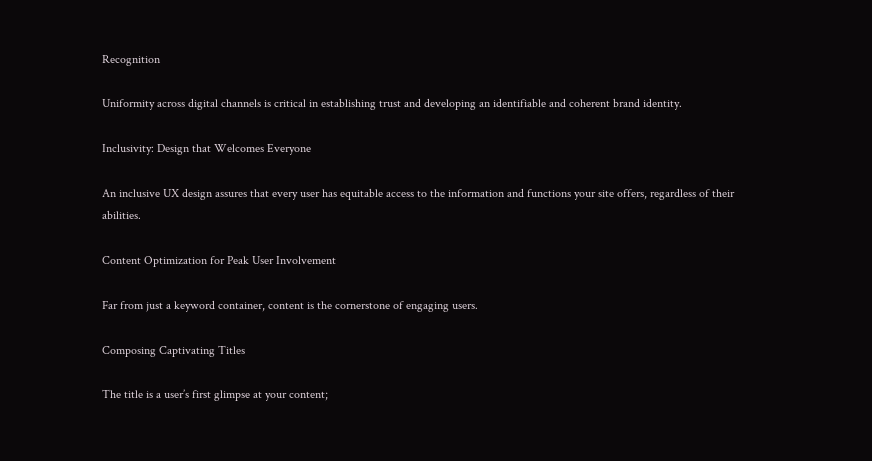Recognition

Uniformity across digital channels is critical in establishing trust and developing an identifiable and coherent brand identity.

Inclusivity: Design that Welcomes Everyone

An inclusive UX design assures that every user has equitable access to the information and functions your site offers, regardless of their abilities.

Content Optimization for Peak User Involvement

Far from just a keyword container, content is the cornerstone of engaging users.

Composing Captivating Titles

The title is a user’s first glimpse at your content;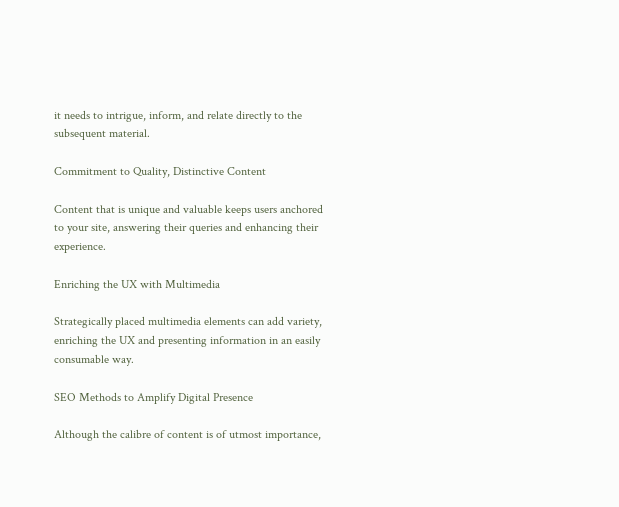it needs to intrigue, inform, and relate directly to the subsequent material.

Commitment to Quality, Distinctive Content

Content that is unique and valuable keeps users anchored to your site, answering their queries and enhancing their experience.

Enriching the UX with Multimedia

Strategically placed multimedia elements can add variety, enriching the UX and presenting information in an easily consumable way.

SEO Methods to Amplify Digital Presence

Although the calibre of content is of utmost importance,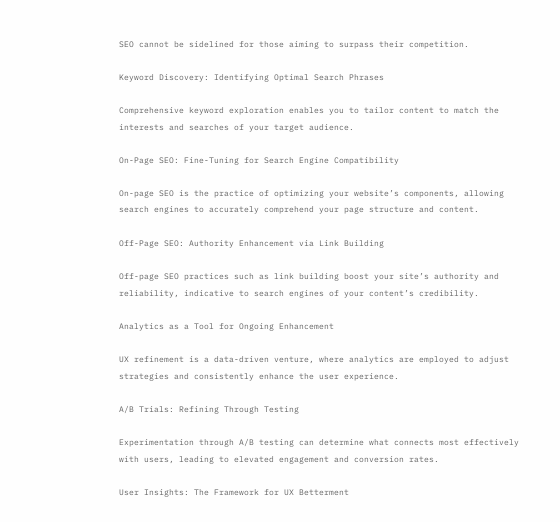SEO cannot be sidelined for those aiming to surpass their competition.

Keyword Discovery: Identifying Optimal Search Phrases

Comprehensive keyword exploration enables you to tailor content to match the interests and searches of your target audience.

On-Page SEO: Fine-Tuning for Search Engine Compatibility

On-page SEO is the practice of optimizing your website’s components, allowing search engines to accurately comprehend your page structure and content.

Off-Page SEO: Authority Enhancement via Link Building

Off-page SEO practices such as link building boost your site’s authority and reliability, indicative to search engines of your content’s credibility.

Analytics as a Tool for Ongoing Enhancement

UX refinement is a data-driven venture, where analytics are employed to adjust strategies and consistently enhance the user experience.

A/B Trials: Refining Through Testing

Experimentation through A/B testing can determine what connects most effectively with users, leading to elevated engagement and conversion rates.

User Insights: The Framework for UX Betterment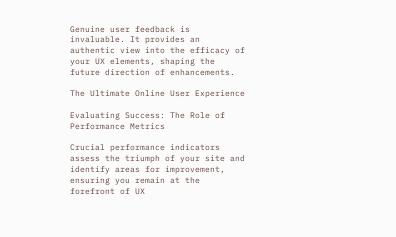Genuine user feedback is invaluable. It provides an authentic view into the efficacy of your UX elements, shaping the future direction of enhancements.

The Ultimate Online User Experience

Evaluating Success: The Role of Performance Metrics

Crucial performance indicators assess the triumph of your site and identify areas for improvement, ensuring you remain at the forefront of UX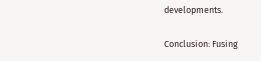developments.

Conclusion: Fusing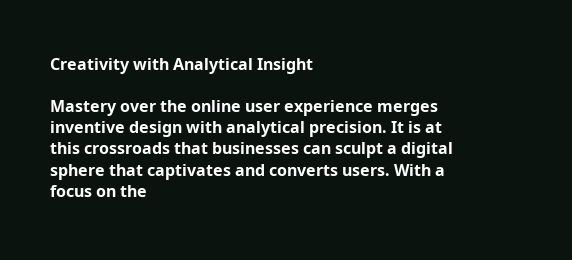Creativity with Analytical Insight

Mastery over the online user experience merges inventive design with analytical precision. It is at this crossroads that businesses can sculpt a digital sphere that captivates and converts users. With a focus on the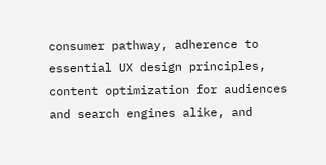consumer pathway, adherence to essential UX design principles, content optimization for audiences and search engines alike, and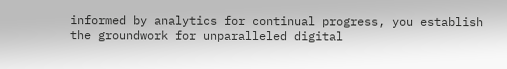informed by analytics for continual progress, you establish the groundwork for unparalleled digital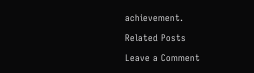achievement.

Related Posts

Leave a Comment